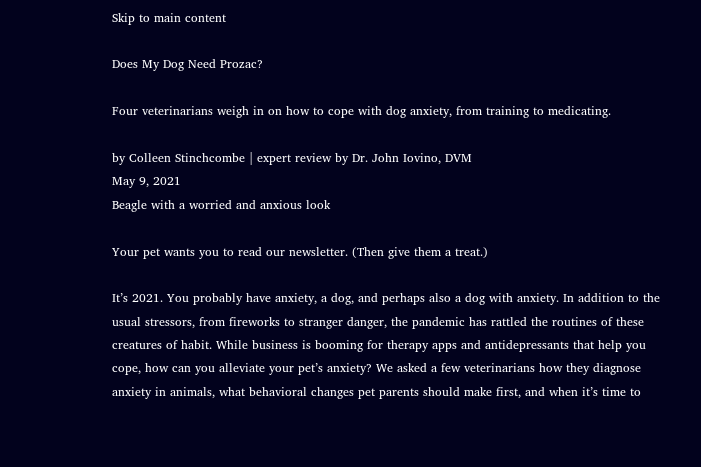Skip to main content

Does My Dog Need Prozac?

Four veterinarians weigh in on how to cope with dog anxiety, from training to medicating.

by Colleen Stinchcombe | expert review by Dr. John Iovino, DVM
May 9, 2021
Beagle with a worried and anxious look

Your pet wants you to read our newsletter. (Then give them a treat.)

It’s 2021. You probably have anxiety, a dog, and perhaps also a dog with anxiety. In addition to the usual stressors, from fireworks to stranger danger, the pandemic has rattled the routines of these creatures of habit. While business is booming for therapy apps and antidepressants that help you cope, how can you alleviate your pet’s anxiety? We asked a few veterinarians how they diagnose anxiety in animals, what behavioral changes pet parents should make first, and when it’s time to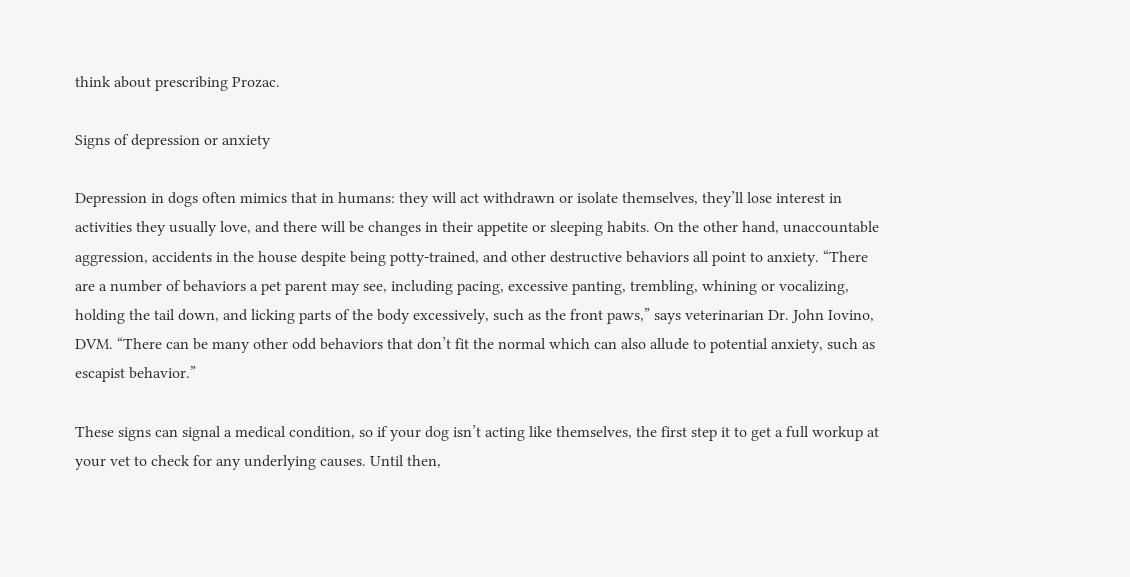think about prescribing Prozac.

Signs of depression or anxiety

Depression in dogs often mimics that in humans: they will act withdrawn or isolate themselves, they’ll lose interest in activities they usually love, and there will be changes in their appetite or sleeping habits. On the other hand, unaccountable aggression, accidents in the house despite being potty-trained, and other destructive behaviors all point to anxiety. “There are a number of behaviors a pet parent may see, including pacing, excessive panting, trembling, whining or vocalizing, holding the tail down, and licking parts of the body excessively, such as the front paws,” says veterinarian Dr. John Iovino, DVM. “There can be many other odd behaviors that don’t fit the normal which can also allude to potential anxiety, such as escapist behavior.”

These signs can signal a medical condition, so if your dog isn’t acting like themselves, the first step it to get a full workup at your vet to check for any underlying causes. Until then,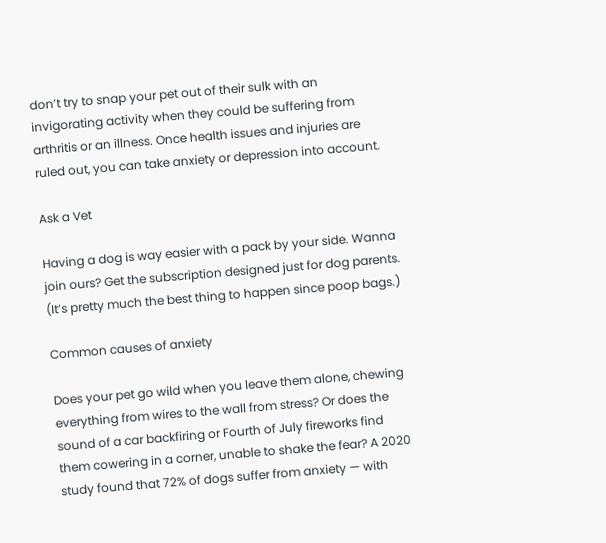don’t try to snap your pet out of their sulk with an invigorating activity when they could be suffering from arthritis or an illness. Once health issues and injuries are ruled out, you can take anxiety or depression into account.

Ask a Vet

Having a dog is way easier with a pack by your side. Wanna join ours? Get the subscription designed just for dog parents. (It’s pretty much the best thing to happen since poop bags.)

Common causes of anxiety

Does your pet go wild when you leave them alone, chewing everything from wires to the wall from stress? Or does the sound of a car backfiring or Fourth of July fireworks find them cowering in a corner, unable to shake the fear? A 2020 study found that 72% of dogs suffer from anxiety — with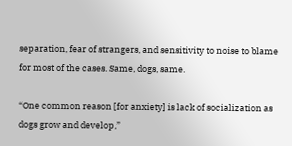separation, fear of strangers, and sensitivity to noise to blame for most of the cases. Same, dogs, same.

“One common reason [for anxiety] is lack of socialization as dogs grow and develop,”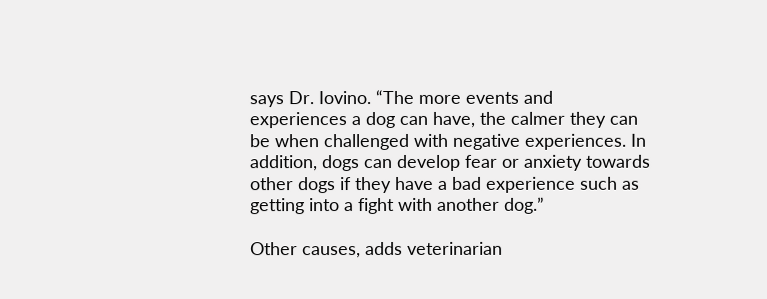says Dr. Iovino. “The more events and experiences a dog can have, the calmer they can be when challenged with negative experiences. In addition, dogs can develop fear or anxiety towards other dogs if they have a bad experience such as getting into a fight with another dog.”

Other causes, adds veterinarian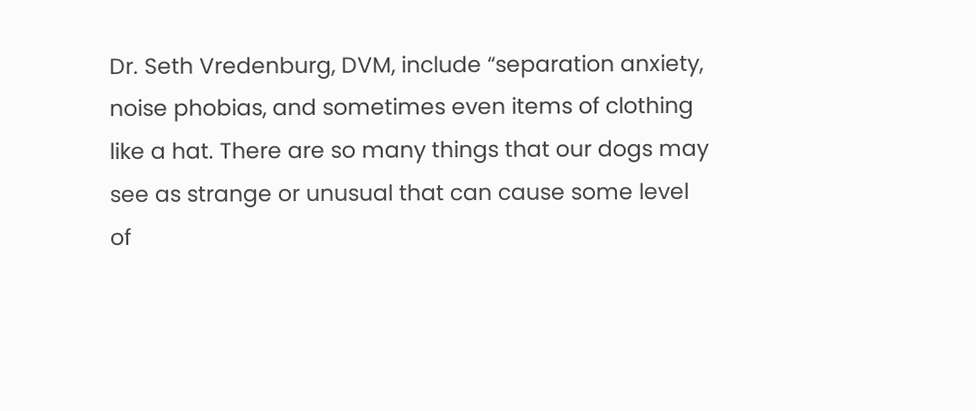Dr. Seth Vredenburg, DVM, include “separation anxiety, noise phobias, and sometimes even items of clothing like a hat. There are so many things that our dogs may see as strange or unusual that can cause some level of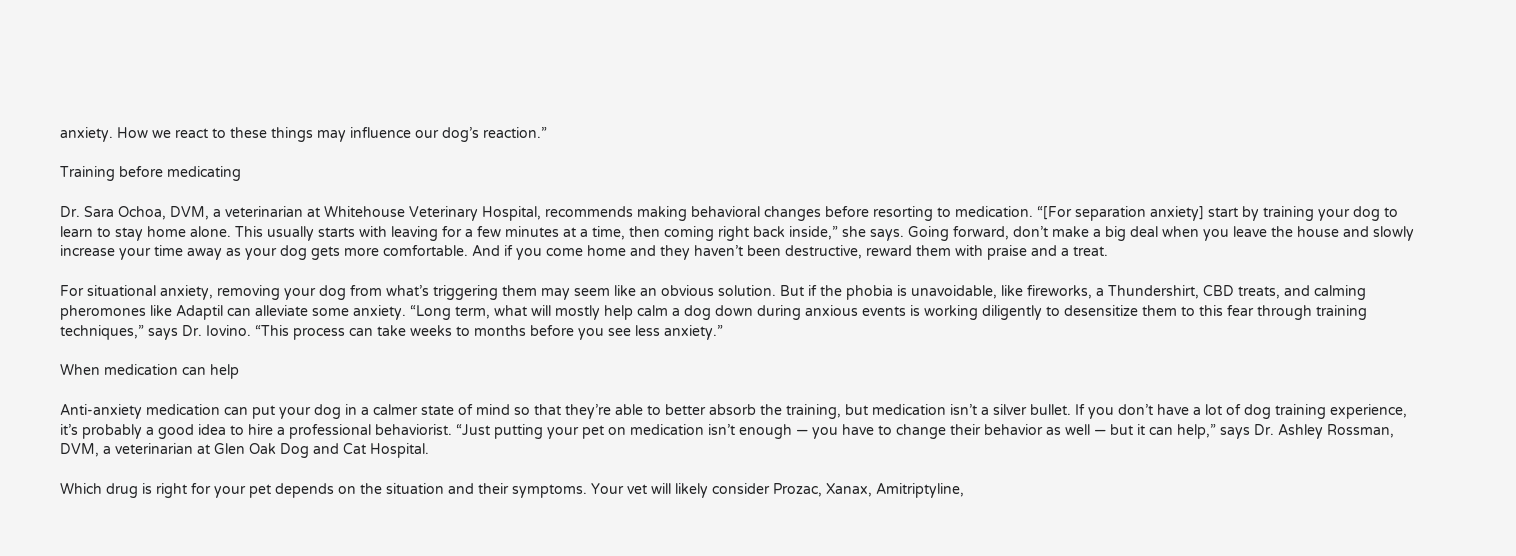anxiety. How we react to these things may influence our dog’s reaction.”

Training before medicating

Dr. Sara Ochoa, DVM, a veterinarian at Whitehouse Veterinary Hospital, recommends making behavioral changes before resorting to medication. “[For separation anxiety] start by training your dog to learn to stay home alone. This usually starts with leaving for a few minutes at a time, then coming right back inside,” she says. Going forward, don’t make a big deal when you leave the house and slowly increase your time away as your dog gets more comfortable. And if you come home and they haven’t been destructive, reward them with praise and a treat.

For situational anxiety, removing your dog from what’s triggering them may seem like an obvious solution. But if the phobia is unavoidable, like fireworks, a Thundershirt, CBD treats, and calming pheromones like Adaptil can alleviate some anxiety. “Long term, what will mostly help calm a dog down during anxious events is working diligently to desensitize them to this fear through training techniques,” says Dr. Iovino. “This process can take weeks to months before you see less anxiety.”

When medication can help

Anti-anxiety medication can put your dog in a calmer state of mind so that they’re able to better absorb the training, but medication isn’t a silver bullet. If you don’t have a lot of dog training experience, it’s probably a good idea to hire a professional behaviorist. “Just putting your pet on medication isn’t enough — you have to change their behavior as well — but it can help,” says Dr. Ashley Rossman, DVM, a veterinarian at Glen Oak Dog and Cat Hospital.

Which drug is right for your pet depends on the situation and their symptoms. Your vet will likely consider Prozac, Xanax, Amitriptyline,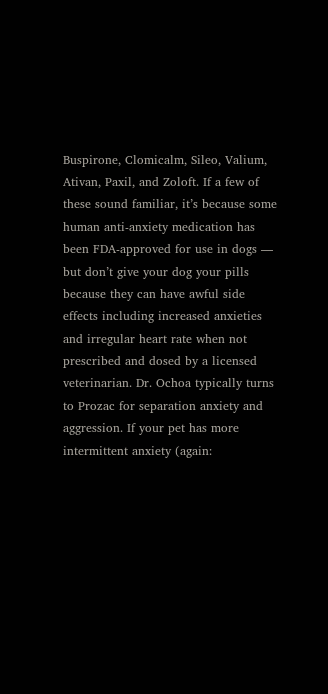Buspirone, Clomicalm, Sileo, Valium, Ativan, Paxil, and Zoloft. If a few of these sound familiar, it’s because some human anti-anxiety medication has been FDA-approved for use in dogs — but don’t give your dog your pills because they can have awful side effects including increased anxieties and irregular heart rate when not prescribed and dosed by a licensed veterinarian. Dr. Ochoa typically turns to Prozac for separation anxiety and aggression. If your pet has more intermittent anxiety (again: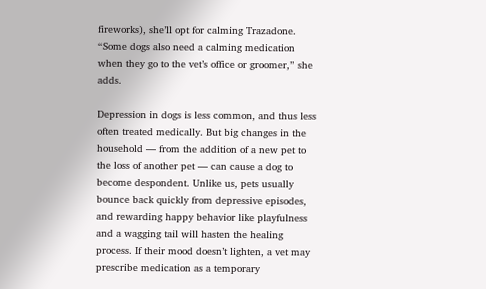fireworks), she’ll opt for calming Trazadone. “Some dogs also need a calming medication when they go to the vet’s office or groomer,” she adds.

Depression in dogs is less common, and thus less often treated medically. But big changes in the household — from the addition of a new pet to the loss of another pet — can cause a dog to become despondent. Unlike us, pets usually bounce back quickly from depressive episodes, and rewarding happy behavior like playfulness and a wagging tail will hasten the healing process. If their mood doesn’t lighten, a vet may prescribe medication as a temporary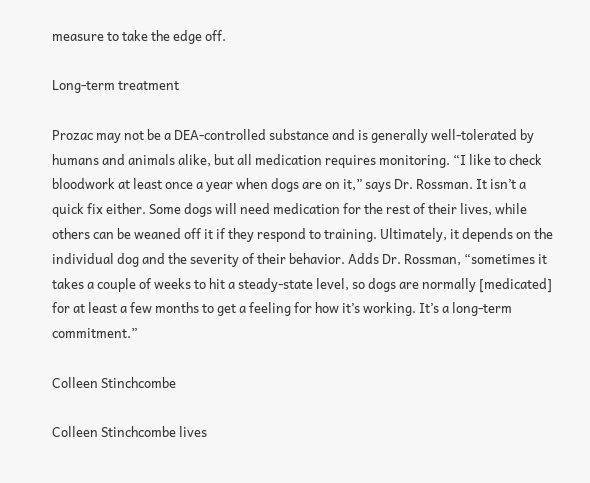measure to take the edge off.

Long-term treatment

Prozac may not be a DEA-controlled substance and is generally well-tolerated by humans and animals alike, but all medication requires monitoring. “I like to check bloodwork at least once a year when dogs are on it,” says Dr. Rossman. It isn’t a quick fix either. Some dogs will need medication for the rest of their lives, while others can be weaned off it if they respond to training. Ultimately, it depends on the individual dog and the severity of their behavior. Adds Dr. Rossman, “sometimes it takes a couple of weeks to hit a steady-state level, so dogs are normally [medicated] for at least a few months to get a feeling for how it’s working. It’s a long-term commitment.”

Colleen Stinchcombe

Colleen Stinchcombe lives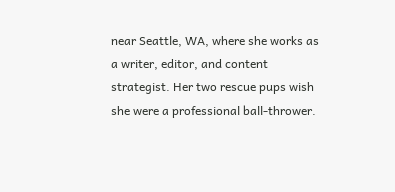near Seattle, WA, where she works as a writer, editor, and content strategist. Her two rescue pups wish she were a professional ball-thrower.